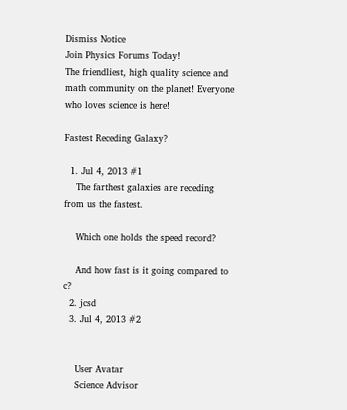Dismiss Notice
Join Physics Forums Today!
The friendliest, high quality science and math community on the planet! Everyone who loves science is here!

Fastest Receding Galaxy?

  1. Jul 4, 2013 #1
    The farthest galaxies are receding from us the fastest.

    Which one holds the speed record?

    And how fast is it going compared to c?
  2. jcsd
  3. Jul 4, 2013 #2


    User Avatar
    Science Advisor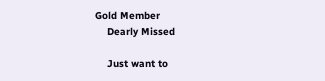Gold Member
    Dearly Missed

    Just want to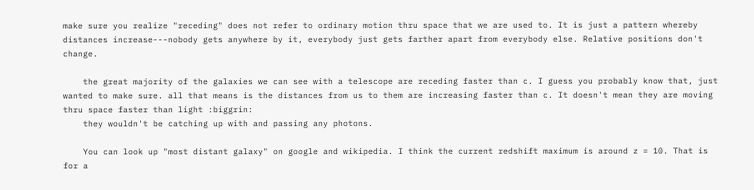make sure you realize "receding" does not refer to ordinary motion thru space that we are used to. It is just a pattern whereby distances increase---nobody gets anywhere by it, everybody just gets farther apart from everybody else. Relative positions don't change.

    the great majority of the galaxies we can see with a telescope are receding faster than c. I guess you probably know that, just wanted to make sure. all that means is the distances from us to them are increasing faster than c. It doesn't mean they are moving thru space faster than light :biggrin:
    they wouldn't be catching up with and passing any photons.

    You can look up "most distant galaxy" on google and wikipedia. I think the current redshift maximum is around z = 10. That is for a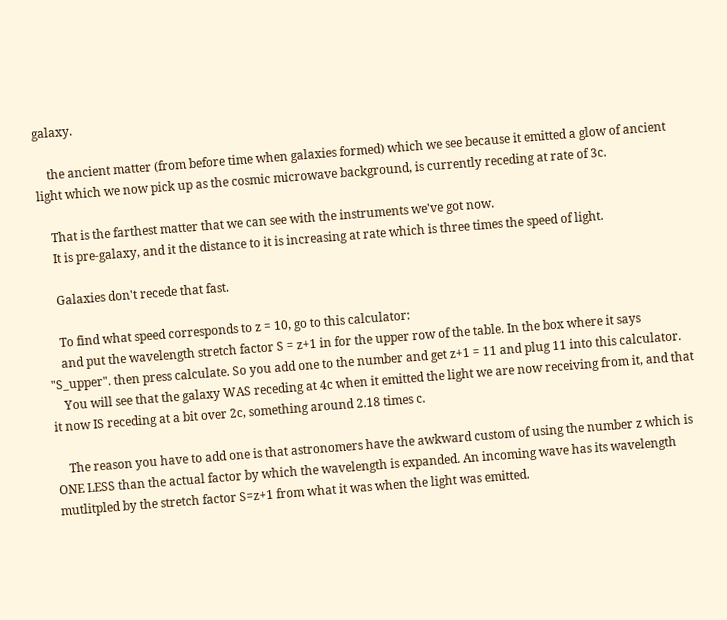galaxy.

    the ancient matter (from before time when galaxies formed) which we see because it emitted a glow of ancient light which we now pick up as the cosmic microwave background, is currently receding at rate of 3c.

    That is the farthest matter that we can see with the instruments we've got now.
    It is pre-galaxy, and it the distance to it is increasing at rate which is three times the speed of light.

    Galaxies don't recede that fast.

    To find what speed corresponds to z = 10, go to this calculator:
    and put the wavelength stretch factor S = z+1 in for the upper row of the table. In the box where it says "S_upper". then press calculate. So you add one to the number and get z+1 = 11 and plug 11 into this calculator.
    You will see that the galaxy WAS receding at 4c when it emitted the light we are now receiving from it, and that it now IS receding at a bit over 2c, something around 2.18 times c.

    The reason you have to add one is that astronomers have the awkward custom of using the number z which is ONE LESS than the actual factor by which the wavelength is expanded. An incoming wave has its wavelength mutlitpled by the stretch factor S=z+1 from what it was when the light was emitted.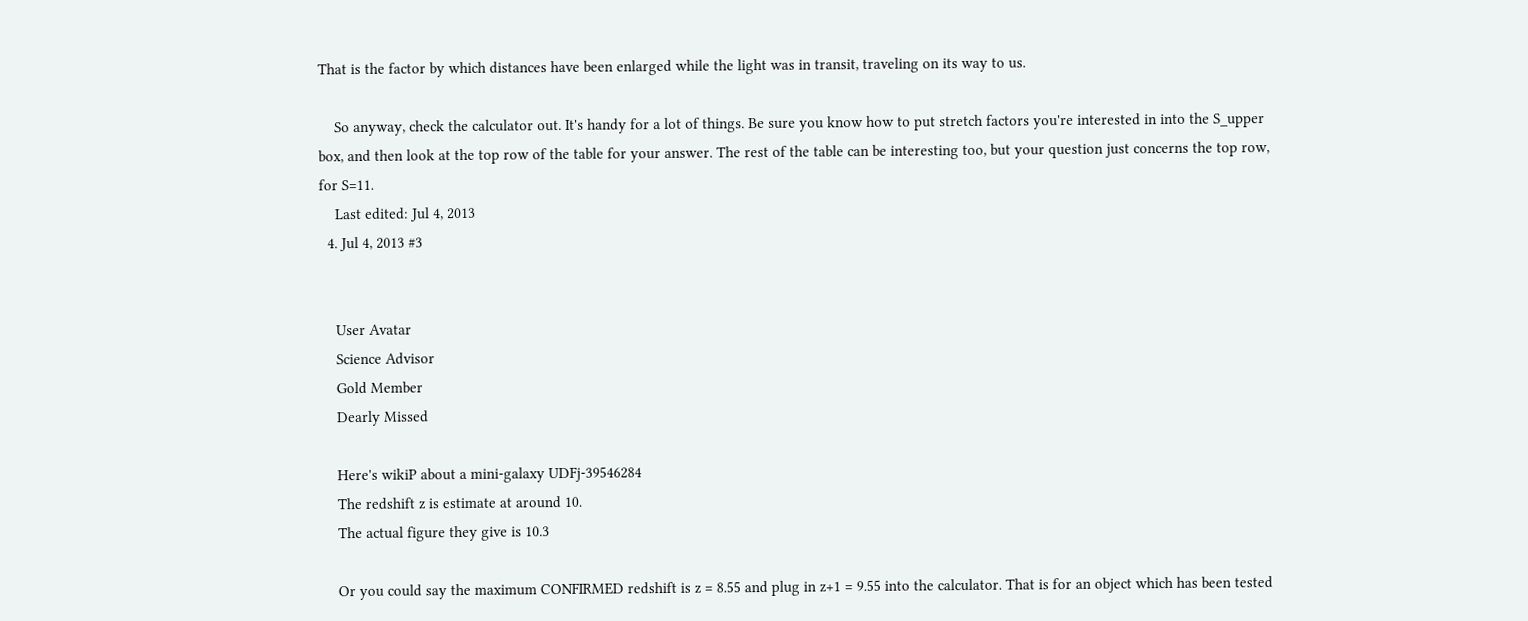That is the factor by which distances have been enlarged while the light was in transit, traveling on its way to us.

    So anyway, check the calculator out. It's handy for a lot of things. Be sure you know how to put stretch factors you're interested in into the S_upper box, and then look at the top row of the table for your answer. The rest of the table can be interesting too, but your question just concerns the top row, for S=11.
    Last edited: Jul 4, 2013
  4. Jul 4, 2013 #3


    User Avatar
    Science Advisor
    Gold Member
    Dearly Missed

    Here's wikiP about a mini-galaxy UDFj-39546284
    The redshift z is estimate at around 10.
    The actual figure they give is 10.3

    Or you could say the maximum CONFIRMED redshift is z = 8.55 and plug in z+1 = 9.55 into the calculator. That is for an object which has been tested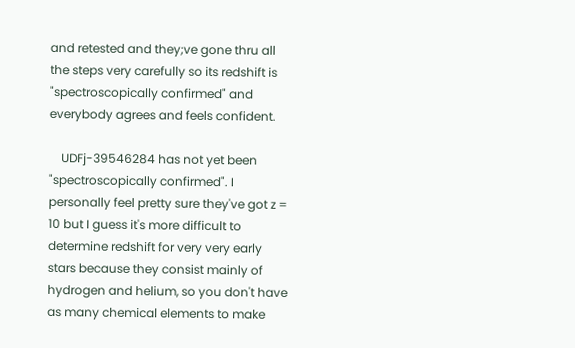and retested and they;ve gone thru all the steps very carefully so its redshift is "spectroscopically confirmed" and everybody agrees and feels confident.

    UDFj-39546284 has not yet been "spectroscopically confirmed". I personally feel pretty sure they've got z = 10 but I guess it's more difficult to determine redshift for very very early stars because they consist mainly of hydrogen and helium, so you don't have as many chemical elements to make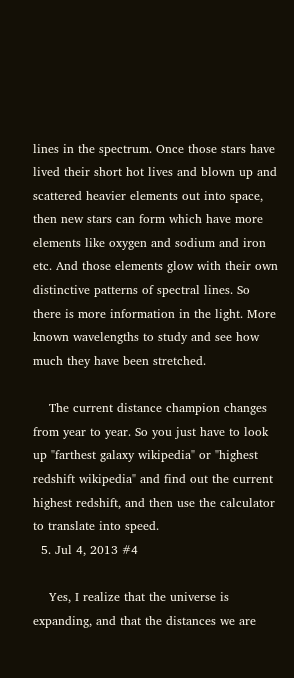lines in the spectrum. Once those stars have lived their short hot lives and blown up and scattered heavier elements out into space, then new stars can form which have more elements like oxygen and sodium and iron etc. And those elements glow with their own distinctive patterns of spectral lines. So there is more information in the light. More known wavelengths to study and see how much they have been stretched.

    The current distance champion changes from year to year. So you just have to look up "farthest galaxy wikipedia" or "highest redshift wikipedia" and find out the current highest redshift, and then use the calculator to translate into speed.
  5. Jul 4, 2013 #4

    Yes, I realize that the universe is expanding, and that the distances we are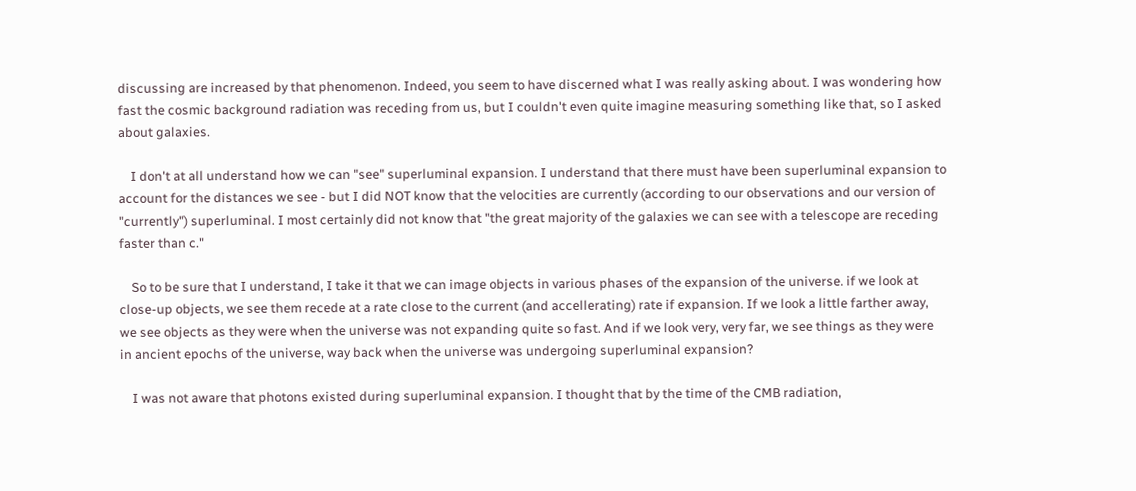discussing are increased by that phenomenon. Indeed, you seem to have discerned what I was really asking about. I was wondering how fast the cosmic background radiation was receding from us, but I couldn't even quite imagine measuring something like that, so I asked about galaxies.

    I don't at all understand how we can "see" superluminal expansion. I understand that there must have been superluminal expansion to account for the distances we see - but I did NOT know that the velocities are currently (according to our observations and our version of "currently") superluminal. I most certainly did not know that "the great majority of the galaxies we can see with a telescope are receding faster than c."

    So to be sure that I understand, I take it that we can image objects in various phases of the expansion of the universe. if we look at close-up objects, we see them recede at a rate close to the current (and accellerating) rate if expansion. If we look a little farther away, we see objects as they were when the universe was not expanding quite so fast. And if we look very, very far, we see things as they were in ancient epochs of the universe, way back when the universe was undergoing superluminal expansion?

    I was not aware that photons existed during superluminal expansion. I thought that by the time of the CMB radiation,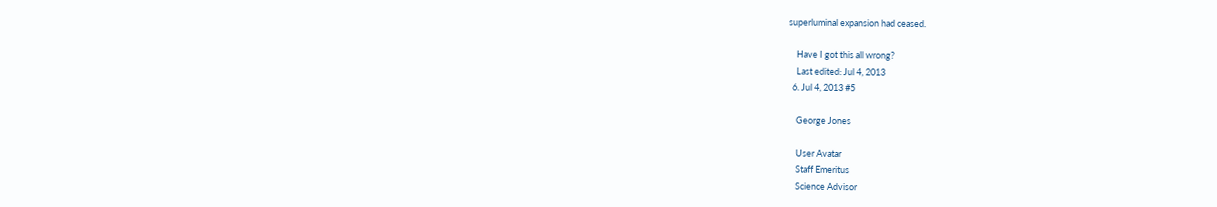superluminal expansion had ceased.

    Have I got this all wrong?
    Last edited: Jul 4, 2013
  6. Jul 4, 2013 #5

    George Jones

    User Avatar
    Staff Emeritus
    Science Advisor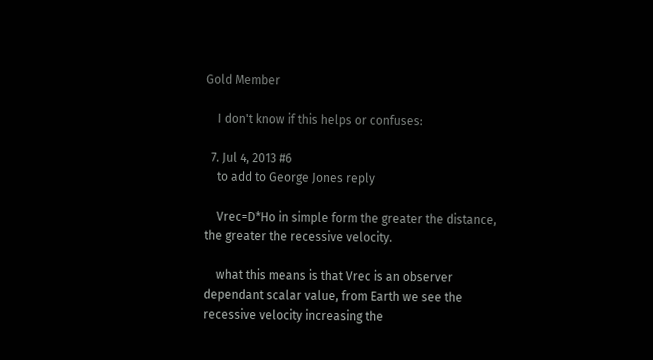Gold Member

    I don't know if this helps or confuses:

  7. Jul 4, 2013 #6
    to add to George Jones reply

    Vrec=D*Ho in simple form the greater the distance, the greater the recessive velocity.

    what this means is that Vrec is an observer dependant scalar value, from Earth we see the recessive velocity increasing the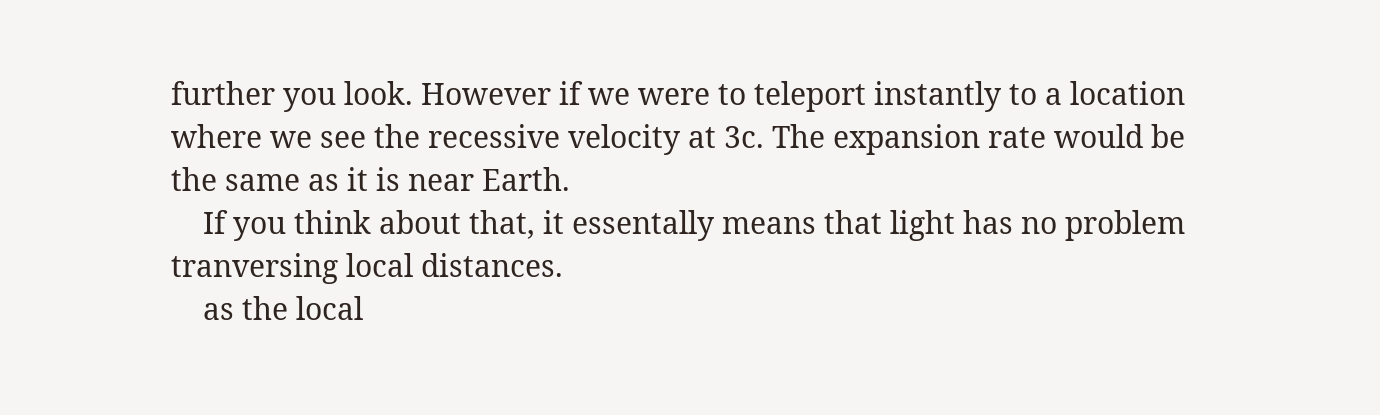further you look. However if we were to teleport instantly to a location where we see the recessive velocity at 3c. The expansion rate would be the same as it is near Earth.
    If you think about that, it essentally means that light has no problem tranversing local distances.
    as the local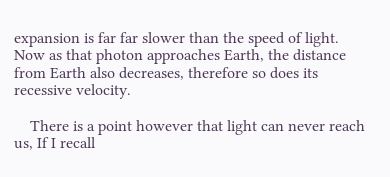expansion is far far slower than the speed of light. Now as that photon approaches Earth, the distance from Earth also decreases, therefore so does its recessive velocity.

    There is a point however that light can never reach us, If I recall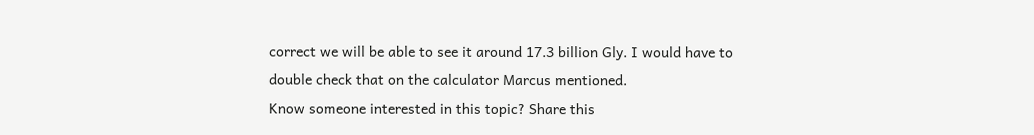correct we will be able to see it around 17.3 billion Gly. I would have to double check that on the calculator Marcus mentioned.
Know someone interested in this topic? Share this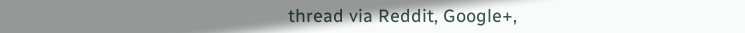thread via Reddit, Google+,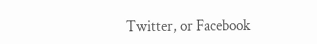Twitter, or Facebook